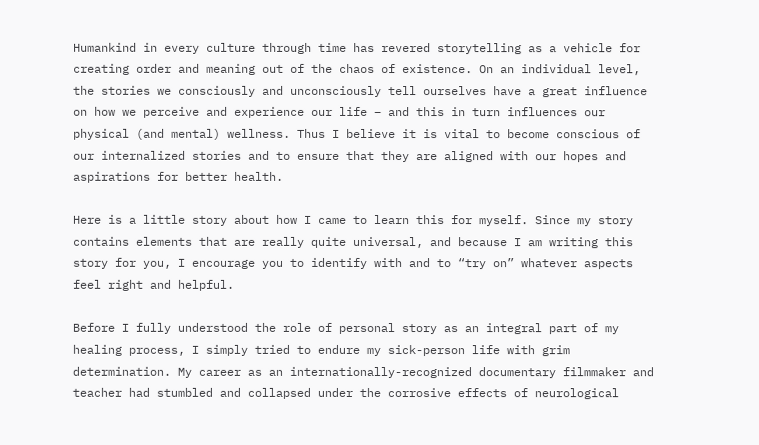Humankind in every culture through time has revered storytelling as a vehicle for creating order and meaning out of the chaos of existence. On an individual level, the stories we consciously and unconsciously tell ourselves have a great influence on how we perceive and experience our life – and this in turn influences our physical (and mental) wellness. Thus I believe it is vital to become conscious of our internalized stories and to ensure that they are aligned with our hopes and aspirations for better health.

Here is a little story about how I came to learn this for myself. Since my story contains elements that are really quite universal, and because I am writing this story for you, I encourage you to identify with and to “try on” whatever aspects feel right and helpful.

Before I fully understood the role of personal story as an integral part of my healing process, I simply tried to endure my sick-person life with grim determination. My career as an internationally-recognized documentary filmmaker and teacher had stumbled and collapsed under the corrosive effects of neurological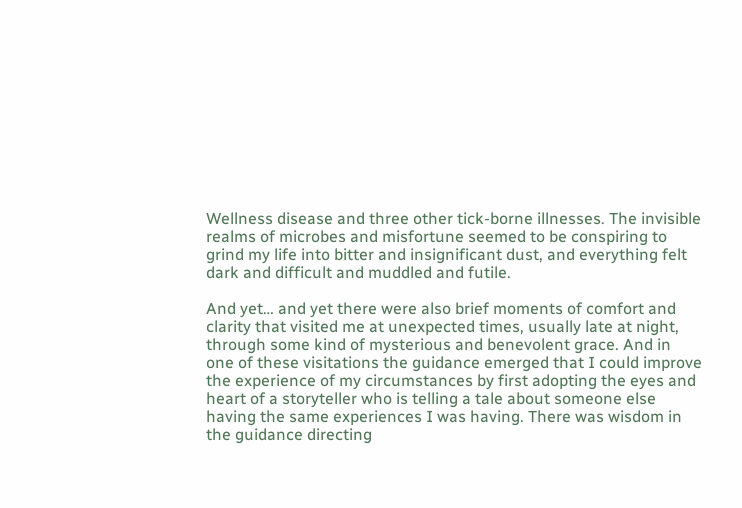Wellness disease and three other tick-borne illnesses. The invisible realms of microbes and misfortune seemed to be conspiring to grind my life into bitter and insignificant dust, and everything felt dark and difficult and muddled and futile.

And yet… and yet there were also brief moments of comfort and clarity that visited me at unexpected times, usually late at night, through some kind of mysterious and benevolent grace. And in one of these visitations the guidance emerged that I could improve the experience of my circumstances by first adopting the eyes and heart of a storyteller who is telling a tale about someone else having the same experiences I was having. There was wisdom in the guidance directing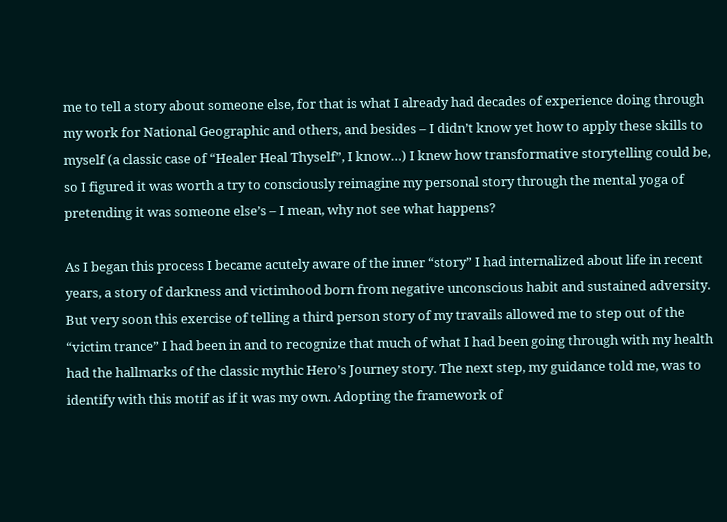me to tell a story about someone else, for that is what I already had decades of experience doing through my work for National Geographic and others, and besides – I didn’t know yet how to apply these skills to myself (a classic case of “Healer Heal Thyself”, I know…) I knew how transformative storytelling could be, so I figured it was worth a try to consciously reimagine my personal story through the mental yoga of pretending it was someone else’s – I mean, why not see what happens?

As I began this process I became acutely aware of the inner “story” I had internalized about life in recent years, a story of darkness and victimhood born from negative unconscious habit and sustained adversity. But very soon this exercise of telling a third person story of my travails allowed me to step out of the “victim trance” I had been in and to recognize that much of what I had been going through with my health had the hallmarks of the classic mythic Hero’s Journey story. The next step, my guidance told me, was to identify with this motif as if it was my own. Adopting the framework of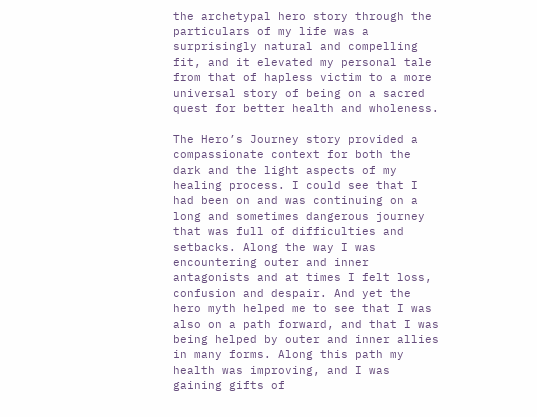the archetypal hero story through the particulars of my life was a surprisingly natural and compelling fit, and it elevated my personal tale from that of hapless victim to a more universal story of being on a sacred quest for better health and wholeness.

The Hero’s Journey story provided a compassionate context for both the dark and the light aspects of my healing process. I could see that I had been on and was continuing on a long and sometimes dangerous journey that was full of difficulties and setbacks. Along the way I was encountering outer and inner antagonists and at times I felt loss, confusion and despair. And yet the hero myth helped me to see that I was also on a path forward, and that I was being helped by outer and inner allies in many forms. Along this path my health was improving, and I was gaining gifts of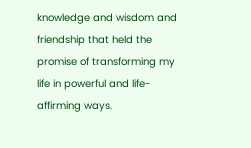knowledge and wisdom and friendship that held the promise of transforming my life in powerful and life-affirming ways.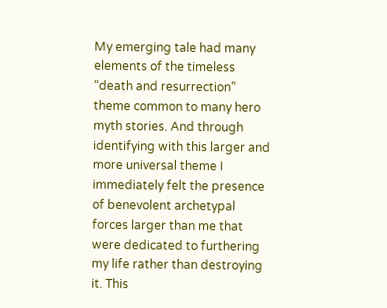My emerging tale had many elements of the timeless “death and resurrection” theme common to many hero myth stories. And through identifying with this larger and more universal theme I immediately felt the presence of benevolent archetypal forces larger than me that were dedicated to furthering my life rather than destroying it. This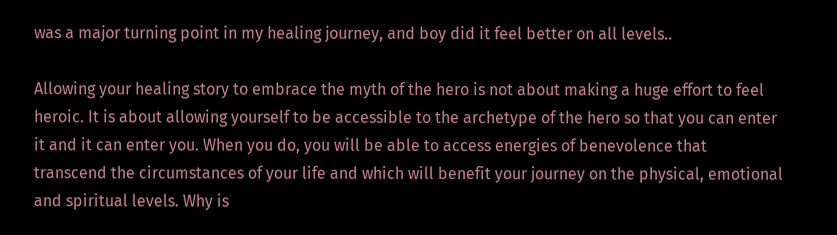was a major turning point in my healing journey, and boy did it feel better on all levels..

Allowing your healing story to embrace the myth of the hero is not about making a huge effort to feel heroic. It is about allowing yourself to be accessible to the archetype of the hero so that you can enter it and it can enter you. When you do, you will be able to access energies of benevolence that transcend the circumstances of your life and which will benefit your journey on the physical, emotional and spiritual levels. Why is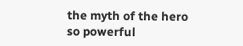the myth of the hero so powerful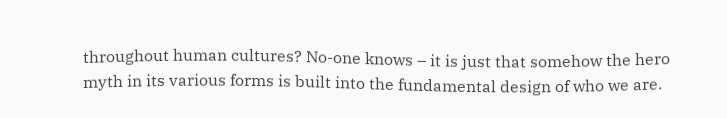throughout human cultures? No-one knows – it is just that somehow the hero myth in its various forms is built into the fundamental design of who we are.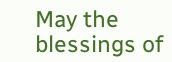May the blessings of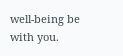well-being be with you.